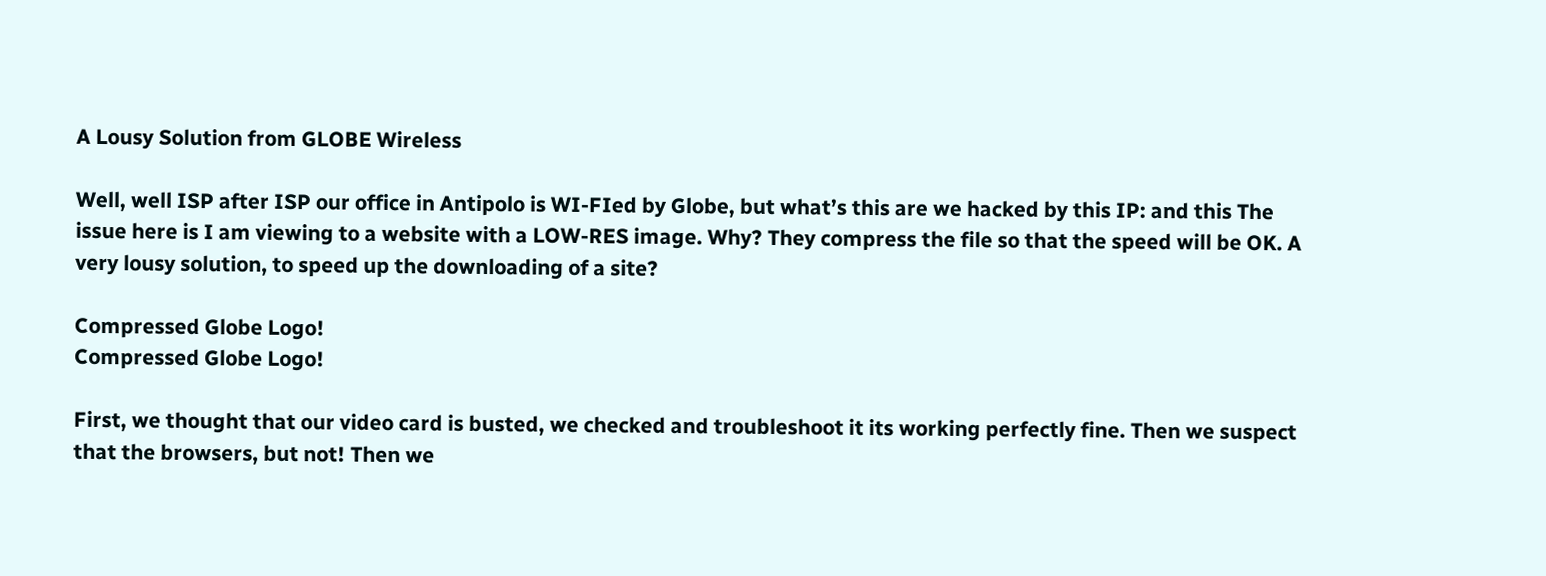A Lousy Solution from GLOBE Wireless

Well, well ISP after ISP our office in Antipolo is WI-FIed by Globe, but what’s this are we hacked by this IP: and this The issue here is I am viewing to a website with a LOW-RES image. Why? They compress the file so that the speed will be OK. A very lousy solution, to speed up the downloading of a site?

Compressed Globe Logo!
Compressed Globe Logo!

First, we thought that our video card is busted, we checked and troubleshoot it its working perfectly fine. Then we suspect that the browsers, but not! Then we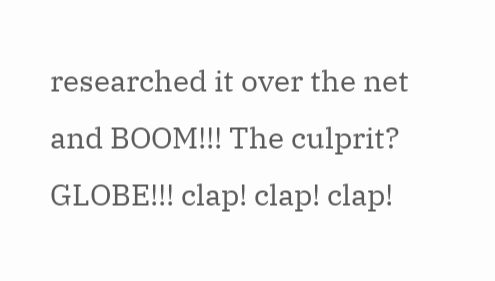researched it over the net and BOOM!!! The culprit? GLOBE!!! clap! clap! clap!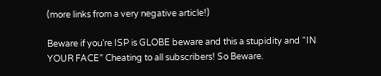(more links from a very negative article!)

Beware if you’re ISP is GLOBE beware and this a stupidity and “IN YOUR FACE” Cheating to all subscribers! So Beware.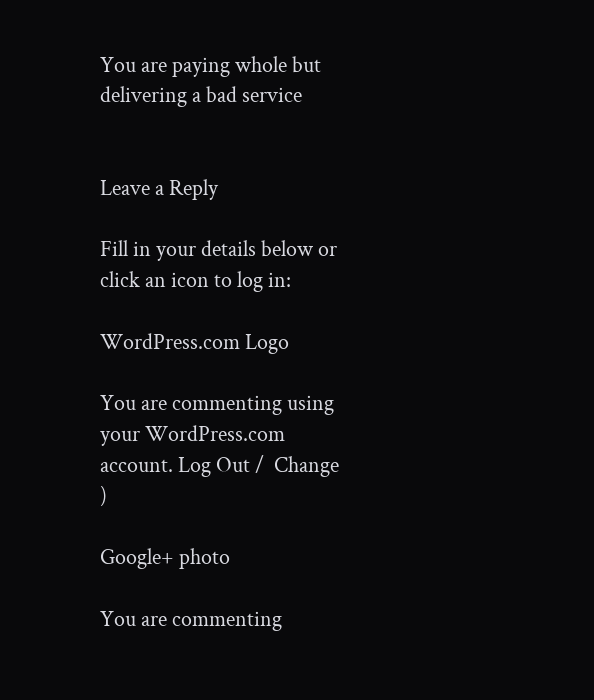You are paying whole but delivering a bad service


Leave a Reply

Fill in your details below or click an icon to log in:

WordPress.com Logo

You are commenting using your WordPress.com account. Log Out /  Change )

Google+ photo

You are commenting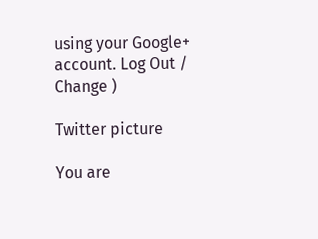using your Google+ account. Log Out /  Change )

Twitter picture

You are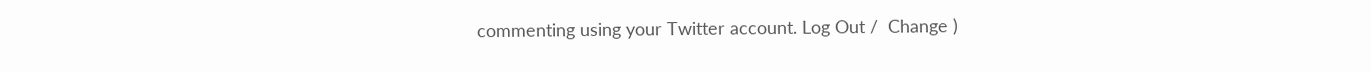commenting using your Twitter account. Log Out /  Change )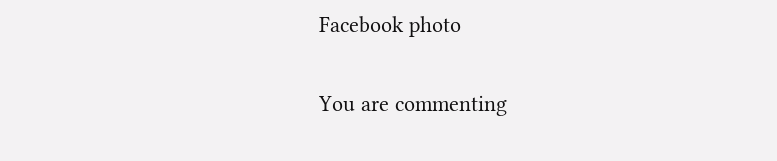Facebook photo

You are commenting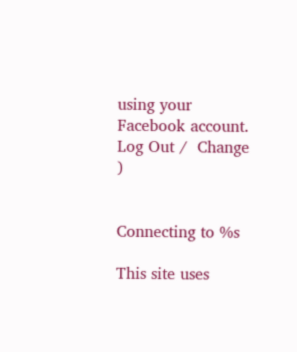using your Facebook account. Log Out /  Change )


Connecting to %s

This site uses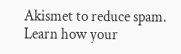Akismet to reduce spam. Learn how your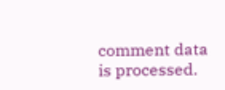comment data is processed.